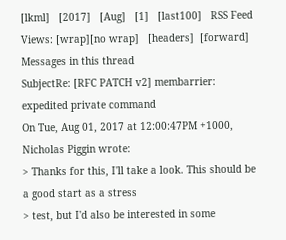[lkml]   [2017]   [Aug]   [1]   [last100]   RSS Feed
Views: [wrap][no wrap]   [headers]  [forward]
Messages in this thread
SubjectRe: [RFC PATCH v2] membarrier: expedited private command
On Tue, Aug 01, 2017 at 12:00:47PM +1000, Nicholas Piggin wrote:
> Thanks for this, I'll take a look. This should be a good start as a stress
> test, but I'd also be interested in some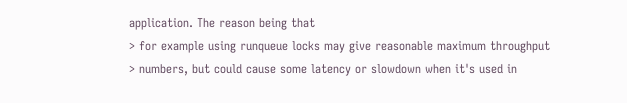application. The reason being that
> for example using runqueue locks may give reasonable maximum throughput
> numbers, but could cause some latency or slowdown when it's used in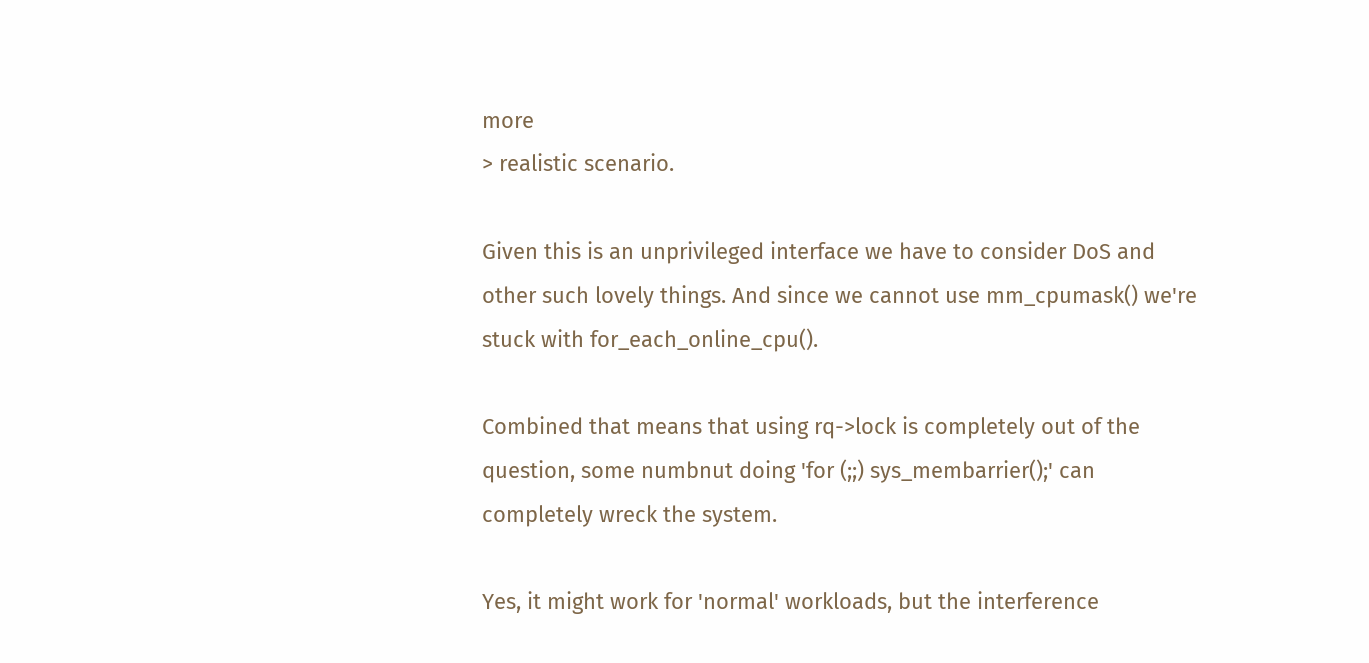more
> realistic scenario.

Given this is an unprivileged interface we have to consider DoS and
other such lovely things. And since we cannot use mm_cpumask() we're
stuck with for_each_online_cpu().

Combined that means that using rq->lock is completely out of the
question, some numbnut doing 'for (;;) sys_membarrier();' can
completely wreck the system.

Yes, it might work for 'normal' workloads, but the interference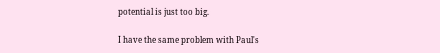potential is just too big.

I have the same problem with Paul's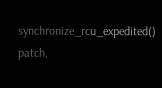synchronize_rcu_expedited() patch,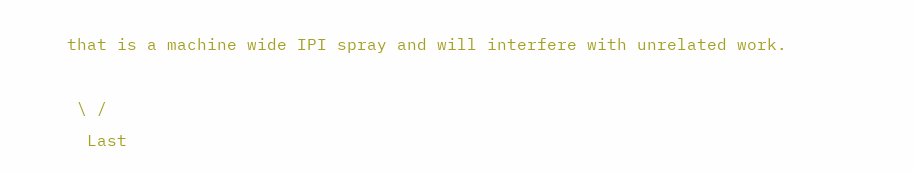that is a machine wide IPI spray and will interfere with unrelated work.

 \ /
  Last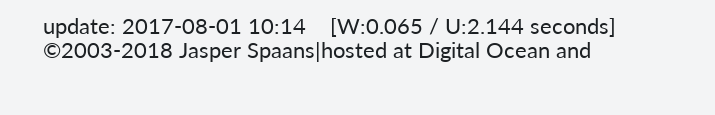update: 2017-08-01 10:14    [W:0.065 / U:2.144 seconds]
©2003-2018 Jasper Spaans|hosted at Digital Ocean and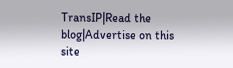TransIP|Read the blog|Advertise on this site